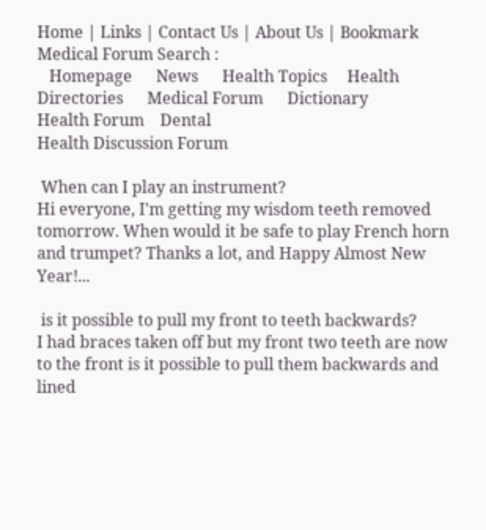Home | Links | Contact Us | About Us | Bookmark
Medical Forum Search :
   Homepage      News      Health Topics     Health Directories      Medical Forum      Dictionary
Health Forum    Dental
Health Discussion Forum

 When can I play an instrument?
Hi everyone, I'm getting my wisdom teeth removed tomorrow. When would it be safe to play French horn and trumpet? Thanks a lot, and Happy Almost New Year!...

 is it possible to pull my front to teeth backwards?
I had braces taken off but my front two teeth are now to the front is it possible to pull them backwards and lined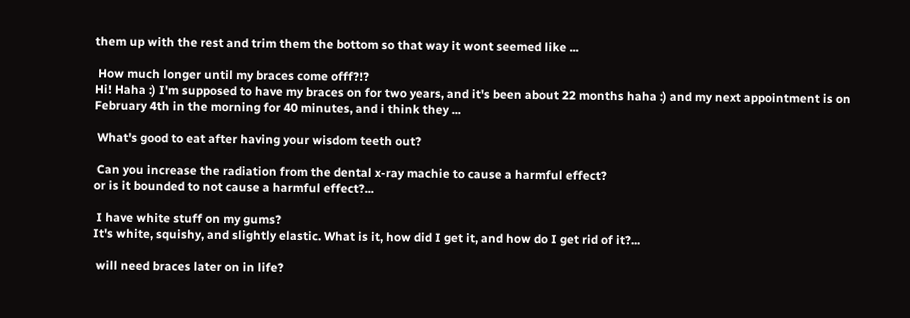them up with the rest and trim them the bottom so that way it wont seemed like ...

 How much longer until my braces come offf?!?
Hi! Haha :) I'm supposed to have my braces on for two years, and it's been about 22 months haha :) and my next appointment is on February 4th in the morning for 40 minutes, and i think they ...

 What's good to eat after having your wisdom teeth out?

 Can you increase the radiation from the dental x-ray machie to cause a harmful effect?
or is it bounded to not cause a harmful effect?...

 I have white stuff on my gums?
It's white, squishy, and slightly elastic. What is it, how did I get it, and how do I get rid of it?...

 will need braces later on in life?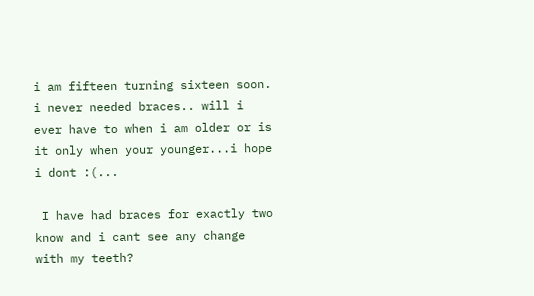i am fifteen turning sixteen soon. i never needed braces.. will i ever have to when i am older or is it only when your younger...i hope i dont :(...

 I have had braces for exactly two know and i cant see any change with my teeth?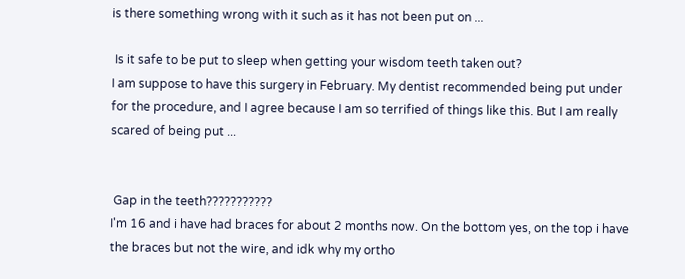is there something wrong with it such as it has not been put on ...

 Is it safe to be put to sleep when getting your wisdom teeth taken out?
I am suppose to have this surgery in February. My dentist recommended being put under for the procedure, and I agree because I am so terrified of things like this. But I am really scared of being put ...


 Gap in the teeth???????????
I'm 16 and i have had braces for about 2 months now. On the bottom yes, on the top i have the braces but not the wire, and idk why my ortho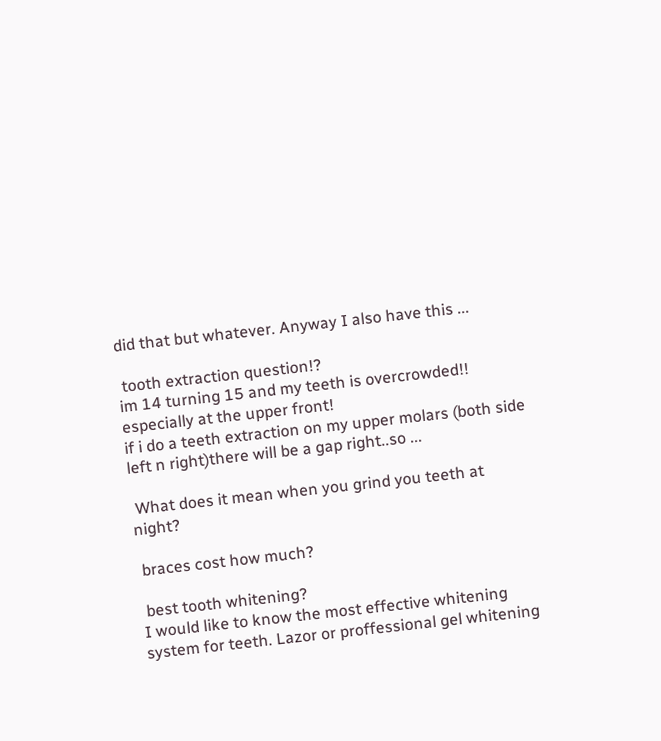did that but whatever. Anyway I also have this ...

 tooth extraction question!?
im 14 turning 15 and my teeth is overcrowded!!
especially at the upper front!
if i do a teeth extraction on my upper molars (both side left n right)there will be a gap right..so ...

 What does it mean when you grind you teeth at night?

 braces cost how much?

 best tooth whitening?
I would like to know the most effective whitening system for teeth. Lazor or proffessional gel whitening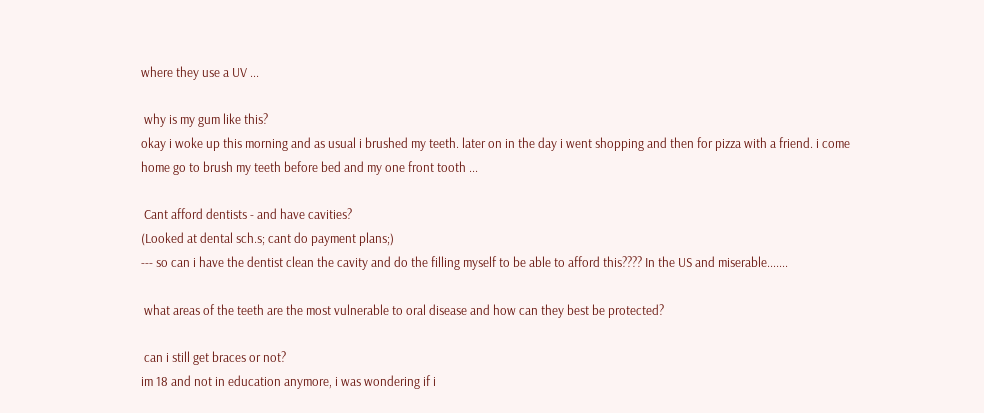where they use a UV ...

 why is my gum like this?
okay i woke up this morning and as usual i brushed my teeth. later on in the day i went shopping and then for pizza with a friend. i come home go to brush my teeth before bed and my one front tooth ...

 Cant afford dentists - and have cavities?
(Looked at dental sch.s; cant do payment plans;)
--- so can i have the dentist clean the cavity and do the filling myself to be able to afford this???? In the US and miserable.......

 what areas of the teeth are the most vulnerable to oral disease and how can they best be protected?

 can i still get braces or not?
im 18 and not in education anymore, i was wondering if i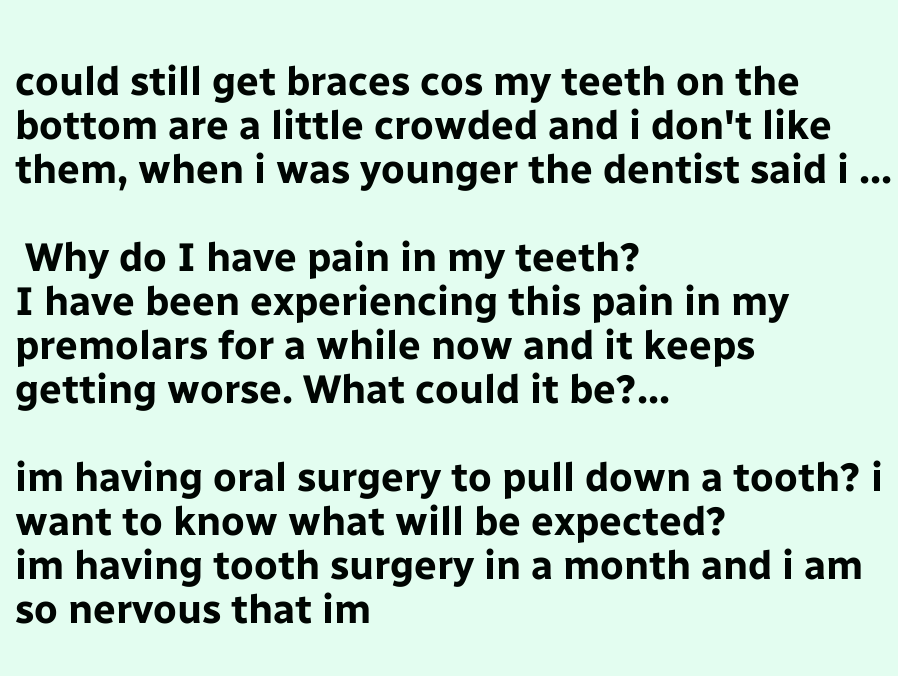could still get braces cos my teeth on the bottom are a little crowded and i don't like them, when i was younger the dentist said i ...

 Why do I have pain in my teeth?
I have been experiencing this pain in my premolars for a while now and it keeps getting worse. What could it be?...

im having oral surgery to pull down a tooth? i want to know what will be expected?
im having tooth surgery in a month and i am so nervous that im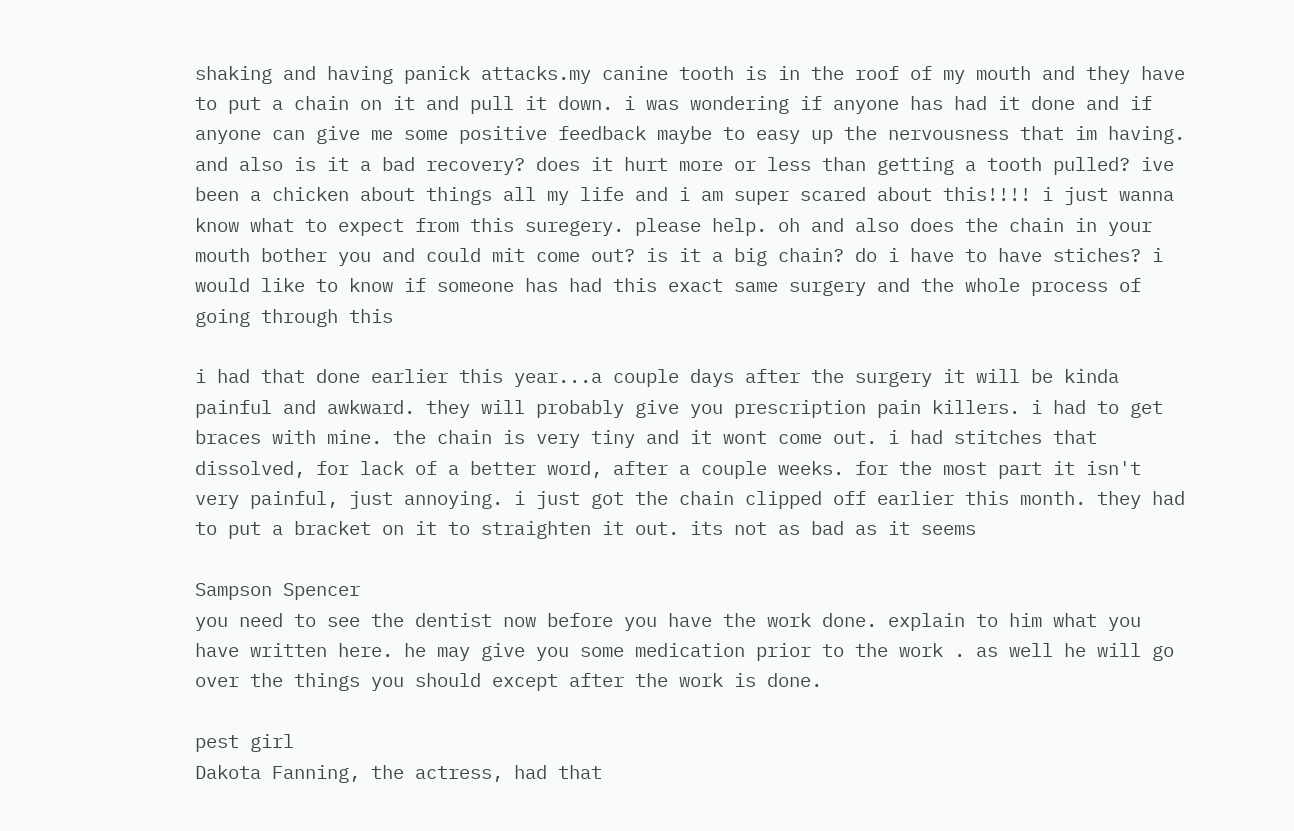shaking and having panick attacks.my canine tooth is in the roof of my mouth and they have to put a chain on it and pull it down. i was wondering if anyone has had it done and if anyone can give me some positive feedback maybe to easy up the nervousness that im having. and also is it a bad recovery? does it hurt more or less than getting a tooth pulled? ive been a chicken about things all my life and i am super scared about this!!!! i just wanna know what to expect from this suregery. please help. oh and also does the chain in your mouth bother you and could mit come out? is it a big chain? do i have to have stiches? i would like to know if someone has had this exact same surgery and the whole process of going through this

i had that done earlier this year...a couple days after the surgery it will be kinda painful and awkward. they will probably give you prescription pain killers. i had to get braces with mine. the chain is very tiny and it wont come out. i had stitches that dissolved, for lack of a better word, after a couple weeks. for the most part it isn't very painful, just annoying. i just got the chain clipped off earlier this month. they had to put a bracket on it to straighten it out. its not as bad as it seems

Sampson Spencer
you need to see the dentist now before you have the work done. explain to him what you have written here. he may give you some medication prior to the work . as well he will go over the things you should except after the work is done.

pest girl
Dakota Fanning, the actress, had that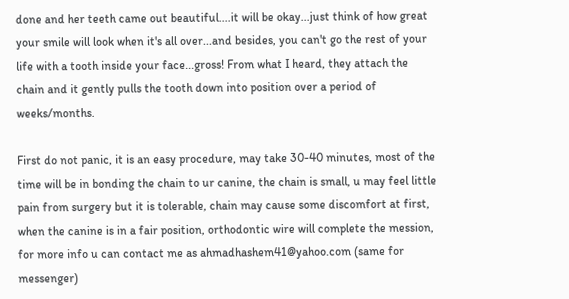done and her teeth came out beautiful....it will be okay...just think of how great your smile will look when it's all over...and besides, you can't go the rest of your life with a tooth inside your face...gross! From what I heard, they attach the chain and it gently pulls the tooth down into position over a period of weeks/months.

First do not panic, it is an easy procedure, may take 30-40 minutes, most of the time will be in bonding the chain to ur canine, the chain is small, u may feel little pain from surgery but it is tolerable, chain may cause some discomfort at first, when the canine is in a fair position, orthodontic wire will complete the mession,
for more info u can contact me as ahmadhashem41@yahoo.com (same for messenger)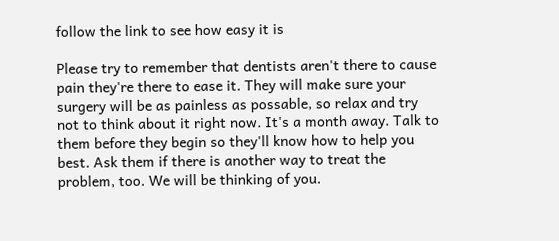follow the link to see how easy it is

Please try to remember that dentists aren't there to cause pain they're there to ease it. They will make sure your surgery will be as painless as possable, so relax and try not to think about it right now. It's a month away. Talk to them before they begin so they'll know how to help you best. Ask them if there is another way to treat the problem, too. We will be thinking of you.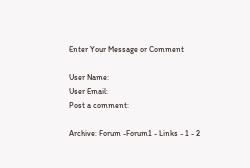Enter Your Message or Comment

User Name:
User Email:
Post a comment:

Archive: Forum -Forum1 - Links - 1 - 2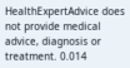HealthExpertAdvice does not provide medical advice, diagnosis or treatment. 0.014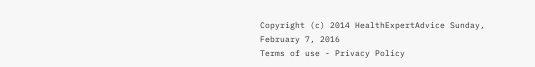Copyright (c) 2014 HealthExpertAdvice Sunday, February 7, 2016
Terms of use - Privacy Policy